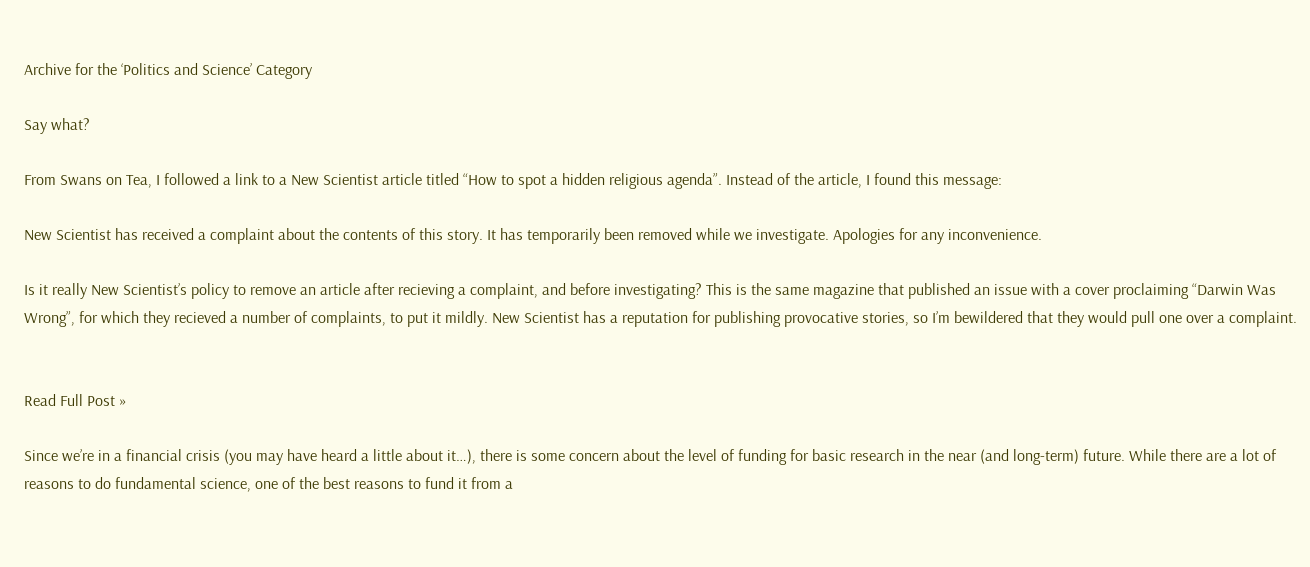Archive for the ‘Politics and Science’ Category

Say what?

From Swans on Tea, I followed a link to a New Scientist article titled “How to spot a hidden religious agenda”. Instead of the article, I found this message:

New Scientist has received a complaint about the contents of this story. It has temporarily been removed while we investigate. Apologies for any inconvenience.

Is it really New Scientist’s policy to remove an article after recieving a complaint, and before investigating? This is the same magazine that published an issue with a cover proclaiming “Darwin Was Wrong”, for which they recieved a number of complaints, to put it mildly. New Scientist has a reputation for publishing provocative stories, so I’m bewildered that they would pull one over a complaint.


Read Full Post »

Since we’re in a financial crisis (you may have heard a little about it…), there is some concern about the level of funding for basic research in the near (and long-term) future. While there are a lot of reasons to do fundamental science, one of the best reasons to fund it from a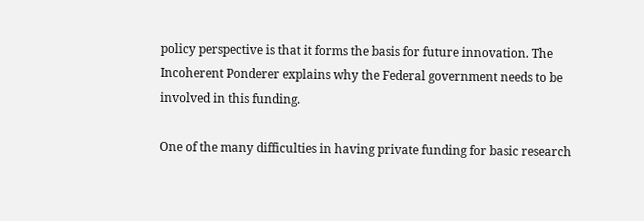policy perspective is that it forms the basis for future innovation. The Incoherent Ponderer explains why the Federal government needs to be involved in this funding.

One of the many difficulties in having private funding for basic research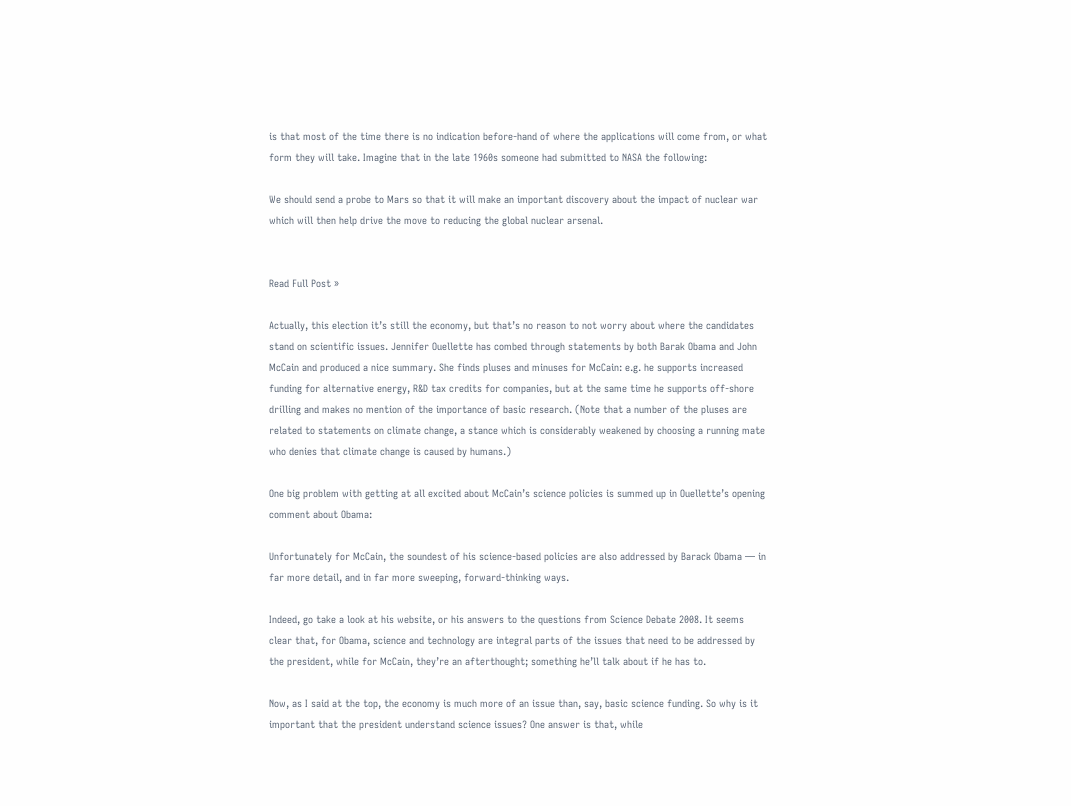is that most of the time there is no indication before-hand of where the applications will come from, or what form they will take. Imagine that in the late 1960s someone had submitted to NASA the following:

We should send a probe to Mars so that it will make an important discovery about the impact of nuclear war which will then help drive the move to reducing the global nuclear arsenal.


Read Full Post »

Actually, this election it’s still the economy, but that’s no reason to not worry about where the candidates stand on scientific issues. Jennifer Ouellette has combed through statements by both Barak Obama and John McCain and produced a nice summary. She finds pluses and minuses for McCain: e.g. he supports increased funding for alternative energy, R&D tax credits for companies, but at the same time he supports off-shore drilling and makes no mention of the importance of basic research. (Note that a number of the pluses are related to statements on climate change, a stance which is considerably weakened by choosing a running mate who denies that climate change is caused by humans.)

One big problem with getting at all excited about McCain’s science policies is summed up in Ouellette’s opening comment about Obama:

Unfortunately for McCain, the soundest of his science-based policies are also addressed by Barack Obama — in far more detail, and in far more sweeping, forward-thinking ways.

Indeed, go take a look at his website, or his answers to the questions from Science Debate 2008. It seems clear that, for Obama, science and technology are integral parts of the issues that need to be addressed by the president, while for McCain, they’re an afterthought; something he’ll talk about if he has to.

Now, as I said at the top, the economy is much more of an issue than, say, basic science funding. So why is it important that the president understand science issues? One answer is that, while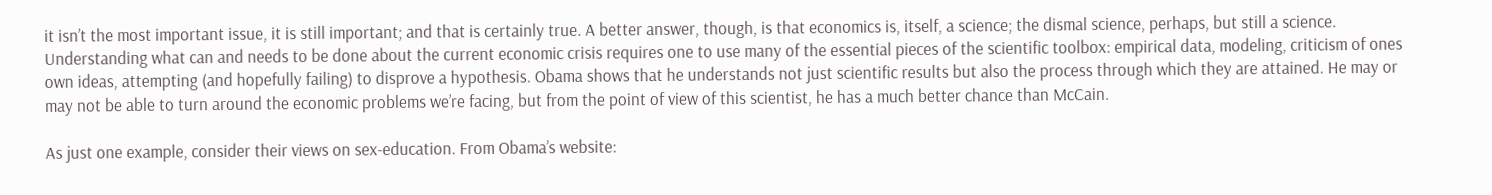it isn’t the most important issue, it is still important; and that is certainly true. A better answer, though, is that economics is, itself, a science; the dismal science, perhaps, but still a science. Understanding what can and needs to be done about the current economic crisis requires one to use many of the essential pieces of the scientific toolbox: empirical data, modeling, criticism of ones own ideas, attempting (and hopefully failing) to disprove a hypothesis. Obama shows that he understands not just scientific results but also the process through which they are attained. He may or may not be able to turn around the economic problems we’re facing, but from the point of view of this scientist, he has a much better chance than McCain.

As just one example, consider their views on sex-education. From Obama’s website: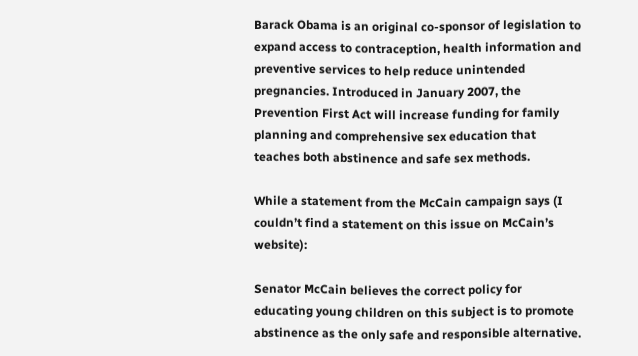Barack Obama is an original co-sponsor of legislation to expand access to contraception, health information and preventive services to help reduce unintended pregnancies. Introduced in January 2007, the Prevention First Act will increase funding for family planning and comprehensive sex education that teaches both abstinence and safe sex methods.

While a statement from the McCain campaign says (I couldn’t find a statement on this issue on McCain’s website):

Senator McCain believes the correct policy for educating young children on this subject is to promote abstinence as the only safe and responsible alternative.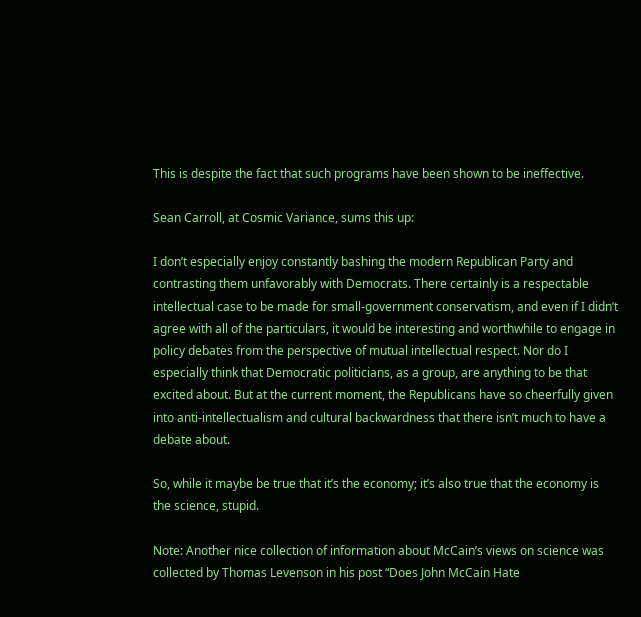This is despite the fact that such programs have been shown to be ineffective.

Sean Carroll, at Cosmic Variance, sums this up:

I don’t especially enjoy constantly bashing the modern Republican Party and contrasting them unfavorably with Democrats. There certainly is a respectable intellectual case to be made for small-government conservatism, and even if I didn’t agree with all of the particulars, it would be interesting and worthwhile to engage in policy debates from the perspective of mutual intellectual respect. Nor do I especially think that Democratic politicians, as a group, are anything to be that excited about. But at the current moment, the Republicans have so cheerfully given into anti-intellectualism and cultural backwardness that there isn’t much to have a debate about.

So, while it maybe be true that it’s the economy; it’s also true that the economy is the science, stupid.

Note: Another nice collection of information about McCain’s views on science was collected by Thomas Levenson in his post “Does John McCain Hate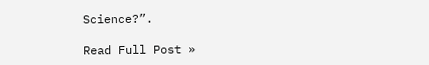Science?”.

Read Full Post »